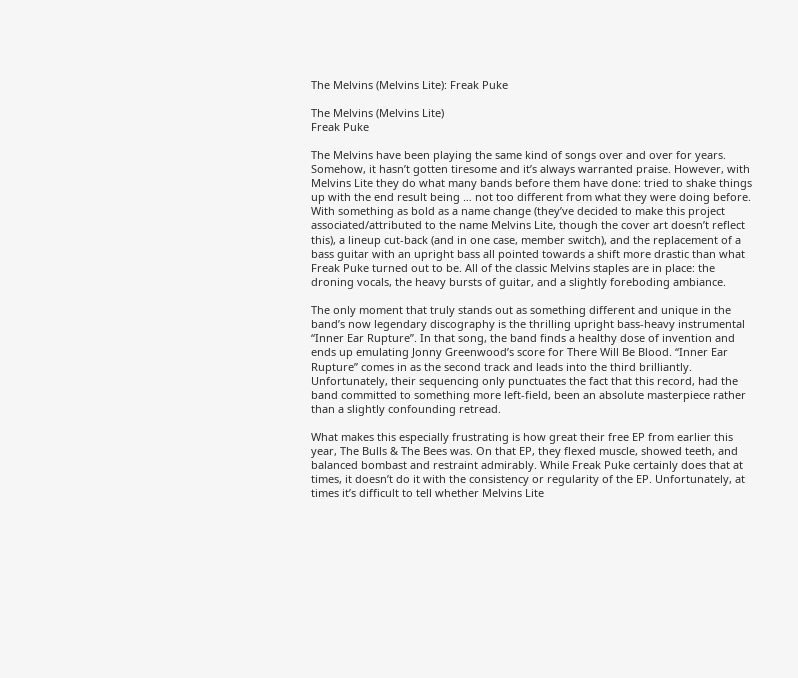The Melvins (Melvins Lite): Freak Puke

The Melvins (Melvins Lite)
Freak Puke

The Melvins have been playing the same kind of songs over and over for years. Somehow, it hasn’t gotten tiresome and it’s always warranted praise. However, with Melvins Lite they do what many bands before them have done: tried to shake things up with the end result being … not too different from what they were doing before. With something as bold as a name change (they’ve decided to make this project associated/attributed to the name Melvins Lite, though the cover art doesn’t reflect this), a lineup cut-back (and in one case, member switch), and the replacement of a bass guitar with an upright bass all pointed towards a shift more drastic than what Freak Puke turned out to be. All of the classic Melvins staples are in place: the droning vocals, the heavy bursts of guitar, and a slightly foreboding ambiance.

The only moment that truly stands out as something different and unique in the band’s now legendary discography is the thrilling upright bass-heavy instrumental “Inner Ear Rupture”. In that song, the band finds a healthy dose of invention and ends up emulating Jonny Greenwood’s score for There Will Be Blood. “Inner Ear Rupture” comes in as the second track and leads into the third brilliantly. Unfortunately, their sequencing only punctuates the fact that this record, had the band committed to something more left-field, been an absolute masterpiece rather than a slightly confounding retread.

What makes this especially frustrating is how great their free EP from earlier this year, The Bulls & The Bees was. On that EP, they flexed muscle, showed teeth, and balanced bombast and restraint admirably. While Freak Puke certainly does that at times, it doesn’t do it with the consistency or regularity of the EP. Unfortunately, at times it’s difficult to tell whether Melvins Lite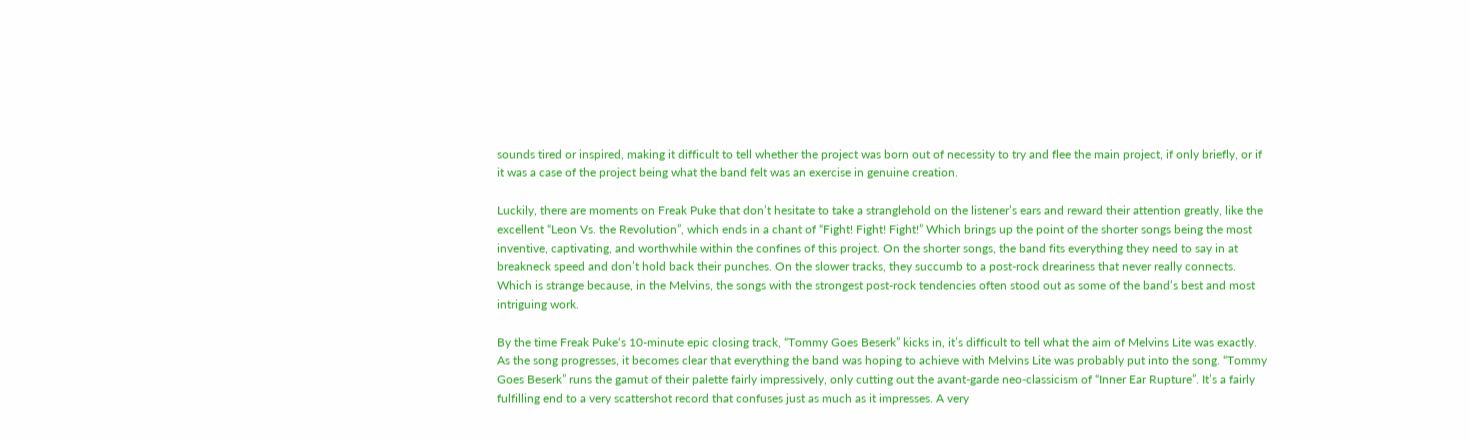sounds tired or inspired, making it difficult to tell whether the project was born out of necessity to try and flee the main project, if only briefly, or if it was a case of the project being what the band felt was an exercise in genuine creation.

Luckily, there are moments on Freak Puke that don’t hesitate to take a stranglehold on the listener’s ears and reward their attention greatly, like the excellent “Leon Vs. the Revolution”, which ends in a chant of “Fight! Fight! Fight!” Which brings up the point of the shorter songs being the most inventive, captivating, and worthwhile within the confines of this project. On the shorter songs, the band fits everything they need to say in at breakneck speed and don’t hold back their punches. On the slower tracks, they succumb to a post-rock dreariness that never really connects. Which is strange because, in the Melvins, the songs with the strongest post-rock tendencies often stood out as some of the band’s best and most intriguing work.

By the time Freak Puke‘s 10-minute epic closing track, “Tommy Goes Beserk” kicks in, it’s difficult to tell what the aim of Melvins Lite was exactly. As the song progresses, it becomes clear that everything the band was hoping to achieve with Melvins Lite was probably put into the song. “Tommy Goes Beserk” runs the gamut of their palette fairly impressively, only cutting out the avant-garde neo-classicism of “Inner Ear Rupture”. It’s a fairly fulfilling end to a very scattershot record that confuses just as much as it impresses. A very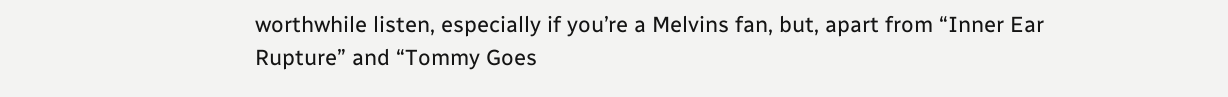worthwhile listen, especially if you’re a Melvins fan, but, apart from “Inner Ear Rupture” and “Tommy Goes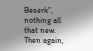Beserk”, nothing all that new. Then again,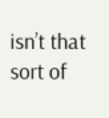isn’t that sort of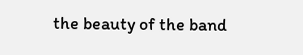the beauty of the band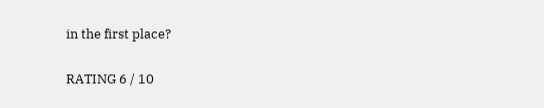in the first place?

RATING 6 / 10